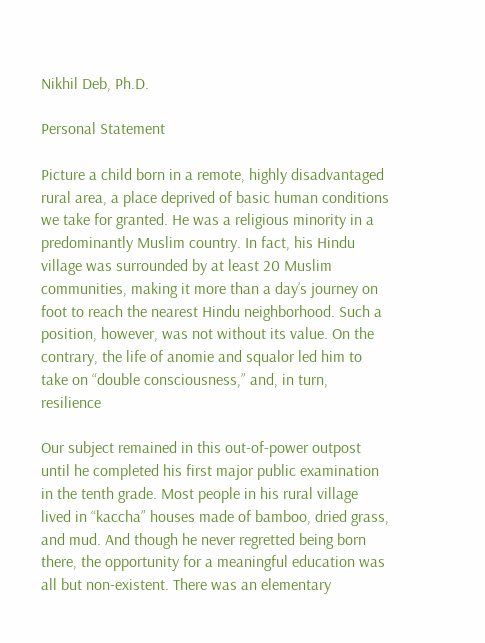Nikhil Deb, Ph.D.

Personal Statement

Picture a child born in a remote, highly disadvantaged rural area, a place deprived of basic human conditions we take for granted. He was a religious minority in a predominantly Muslim country. In fact, his Hindu village was surrounded by at least 20 Muslim communities, making it more than a day’s journey on foot to reach the nearest Hindu neighborhood. Such a position, however, was not without its value. On the contrary, the life of anomie and squalor led him to take on “double consciousness,” and, in turn, resilience

Our subject remained in this out-of-power outpost until he completed his first major public examination in the tenth grade. Most people in his rural village lived in “kaccha” houses made of bamboo, dried grass, and mud. And though he never regretted being born there, the opportunity for a meaningful education was all but non-existent. There was an elementary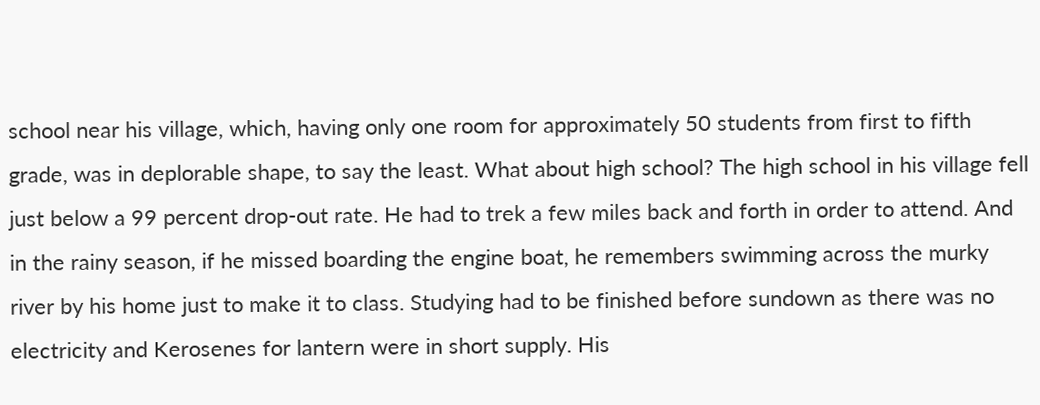school near his village, which, having only one room for approximately 50 students from first to fifth grade, was in deplorable shape, to say the least. What about high school? The high school in his village fell just below a 99 percent drop-out rate. He had to trek a few miles back and forth in order to attend. And in the rainy season, if he missed boarding the engine boat, he remembers swimming across the murky river by his home just to make it to class. Studying had to be finished before sundown as there was no electricity and Kerosenes for lantern were in short supply. His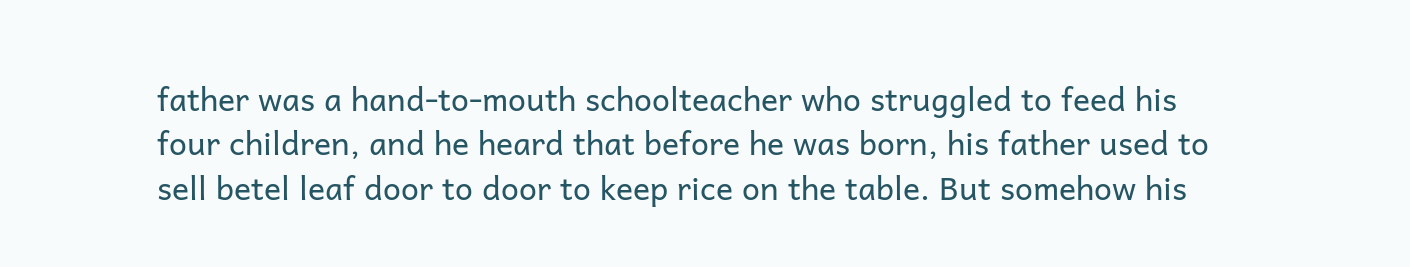father was a hand-to-mouth schoolteacher who struggled to feed his four children, and he heard that before he was born, his father used to sell betel leaf door to door to keep rice on the table. But somehow his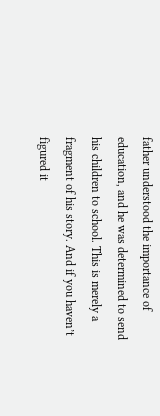father understood the importance of education, and he was determined to send his children to school. This is merely a fragment of his story. And if you haven’t figured it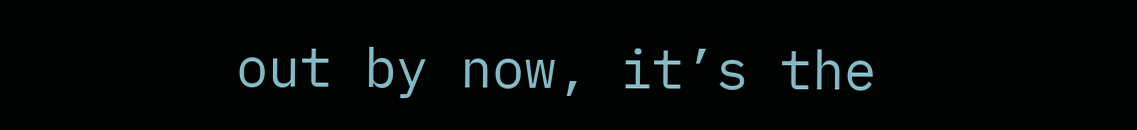out by now, it’s the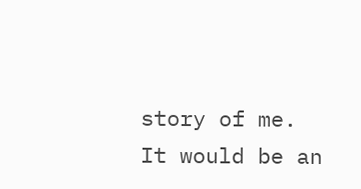story of me. It would be an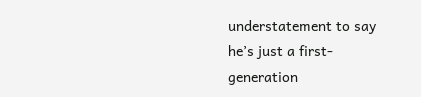understatement to say he’s just a first-generation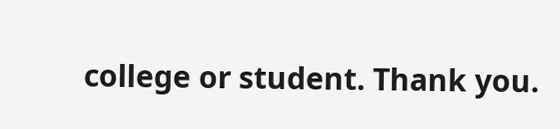college or student. Thank you.